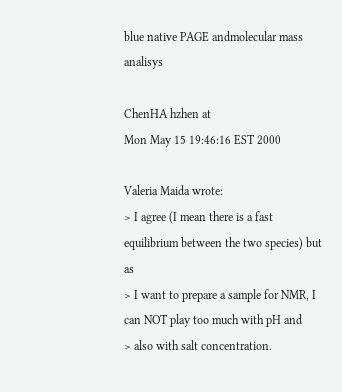blue native PAGE andmolecular mass analisys

ChenHA hzhen at
Mon May 15 19:46:16 EST 2000

Valeria Maida wrote:
> I agree (I mean there is a fast equilibrium between the two species) but as
> I want to prepare a sample for NMR, I can NOT play too much with pH and
> also with salt concentration.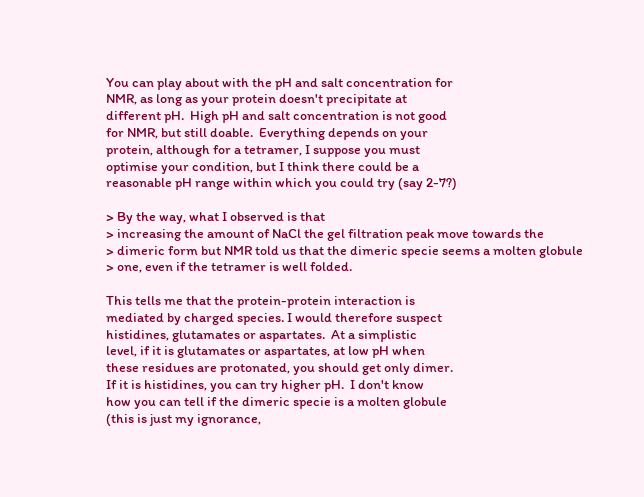You can play about with the pH and salt concentration for
NMR, as long as your protein doesn't precipitate at
different pH.  High pH and salt concentration is not good
for NMR, but still doable.  Everything depends on your
protein, although for a tetramer, I suppose you must
optimise your condition, but I think there could be a
reasonable pH range within which you could try (say 2-7?)

> By the way, what I observed is that
> increasing the amount of NaCl the gel filtration peak move towards the
> dimeric form but NMR told us that the dimeric specie seems a molten globule
> one, even if the tetramer is well folded.

This tells me that the protein-protein interaction is
mediated by charged species. I would therefore suspect
histidines, glutamates or aspartates.  At a simplistic
level, if it is glutamates or aspartates, at low pH when
these residues are protonated, you should get only dimer.
If it is histidines, you can try higher pH.  I don't know
how you can tell if the dimeric specie is a molten globule
(this is just my ignorance,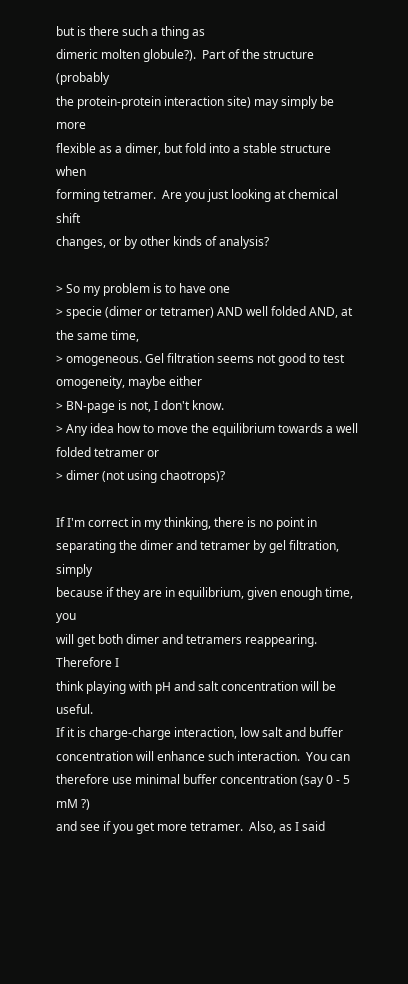but is there such a thing as
dimeric molten globule?).  Part of the structure (probably
the protein-protein interaction site) may simply be more
flexible as a dimer, but fold into a stable structure when
forming tetramer.  Are you just looking at chemical shift
changes, or by other kinds of analysis?

> So my problem is to have one
> specie (dimer or tetramer) AND well folded AND, at the same time,
> omogeneous. Gel filtration seems not good to test omogeneity, maybe either
> BN-page is not, I don't know.
> Any idea how to move the equilibrium towards a well folded tetramer or
> dimer (not using chaotrops)?

If I'm correct in my thinking, there is no point in
separating the dimer and tetramer by gel filtration, simply
because if they are in equilibrium, given enough time, you
will get both dimer and tetramers reappearing. Therefore I
think playing with pH and salt concentration will be useful.
If it is charge-charge interaction, low salt and buffer
concentration will enhance such interaction.  You can
therefore use minimal buffer concentration (say 0 - 5 mM ?)
and see if you get more tetramer.  Also, as I said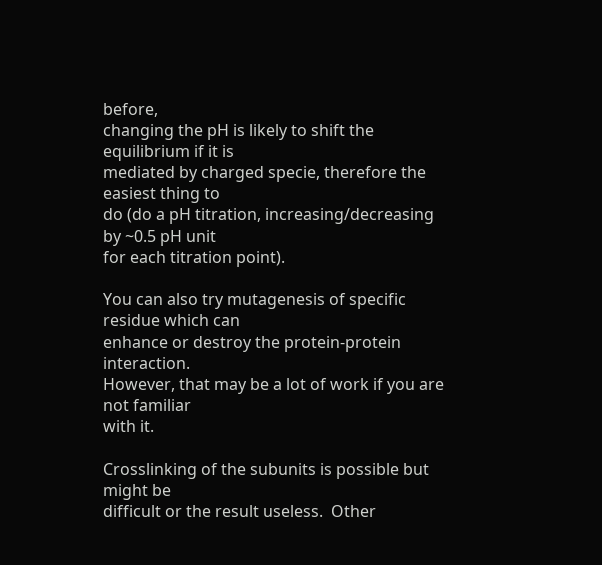before,
changing the pH is likely to shift the equilibrium if it is
mediated by charged specie, therefore the easiest thing to
do (do a pH titration, increasing/decreasing by ~0.5 pH unit
for each titration point).

You can also try mutagenesis of specific residue which can
enhance or destroy the protein-protein interaction.
However, that may be a lot of work if you are not familiar
with it.

Crosslinking of the subunits is possible but might be
difficult or the result useless.  Other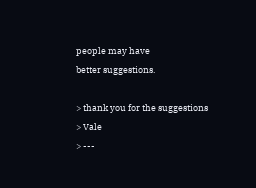people may have
better suggestions.

> thank you for the suggestions
> Vale
> ---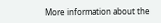More information about the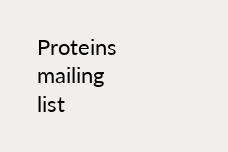Proteins mailing list